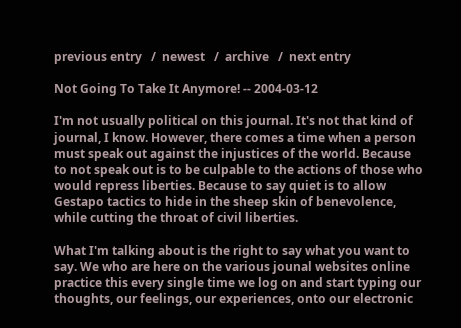previous entry   /  newest   /  archive   /  next entry

Not Going To Take It Anymore! -- 2004-03-12

I'm not usually political on this journal. It's not that kind of journal, I know. However, there comes a time when a person must speak out against the injustices of the world. Because to not speak out is to be culpable to the actions of those who would repress liberties. Because to say quiet is to allow Gestapo tactics to hide in the sheep skin of benevolence, while cutting the throat of civil liberties.

What I'm talking about is the right to say what you want to say. We who are here on the various jounal websites online practice this every single time we log on and start typing our thoughts, our feelings, our experiences, onto our electronic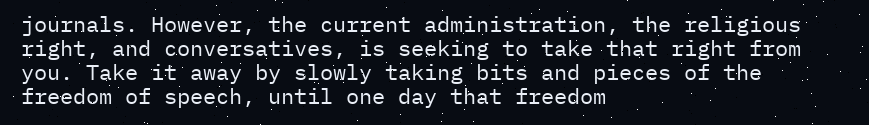journals. However, the current administration, the religious right, and conversatives, is seeking to take that right from you. Take it away by slowly taking bits and pieces of the freedom of speech, until one day that freedom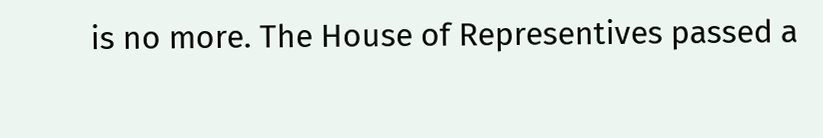is no more. The House of Representives passed a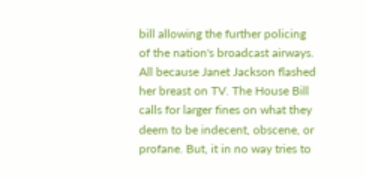bill allowing the further policing of the nation's broadcast airways. All because Janet Jackson flashed her breast on TV. The House Bill calls for larger fines on what they deem to be indecent, obscene, or profane. But, it in no way tries to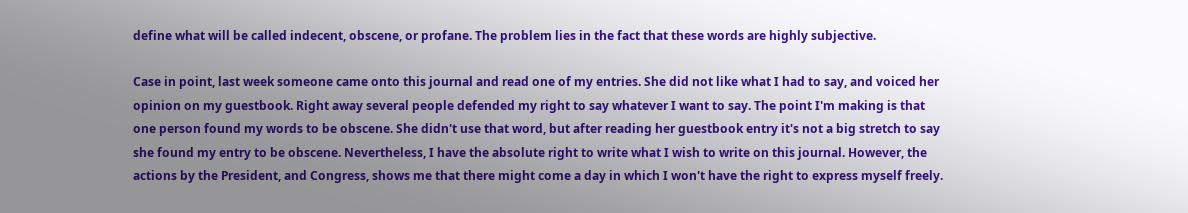define what will be called indecent, obscene, or profane. The problem lies in the fact that these words are highly subjective.

Case in point, last week someone came onto this journal and read one of my entries. She did not like what I had to say, and voiced her opinion on my guestbook. Right away several people defended my right to say whatever I want to say. The point I'm making is that one person found my words to be obscene. She didn't use that word, but after reading her guestbook entry it's not a big stretch to say she found my entry to be obscene. Nevertheless, I have the absolute right to write what I wish to write on this journal. However, the actions by the President, and Congress, shows me that there might come a day in which I won't have the right to express myself freely.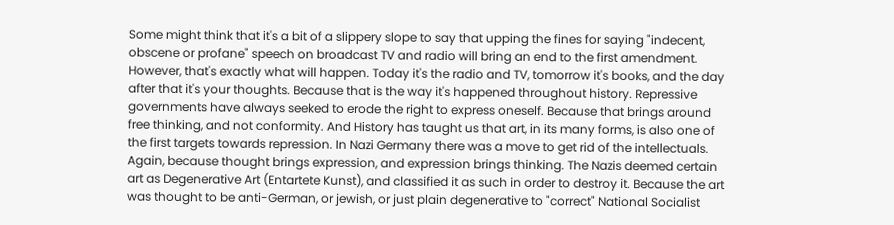Some might think that it's a bit of a slippery slope to say that upping the fines for saying "indecent, obscene or profane" speech on broadcast TV and radio will bring an end to the first amendment. However, that's exactly what will happen. Today it's the radio and TV, tomorrow it's books, and the day after that it's your thoughts. Because that is the way it's happened throughout history. Repressive governments have always seeked to erode the right to express oneself. Because that brings around free thinking, and not conformity. And History has taught us that art, in its many forms, is also one of the first targets towards repression. In Nazi Germany there was a move to get rid of the intellectuals. Again, because thought brings expression, and expression brings thinking. The Nazis deemed certain art as Degenerative Art (Entartete Kunst), and classified it as such in order to destroy it. Because the art was thought to be anti-German, or jewish, or just plain degenerative to "correct" National Socialist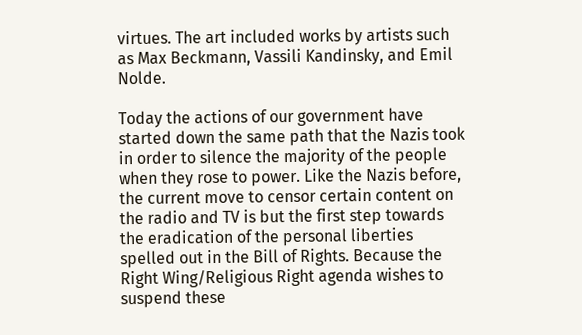virtues. The art included works by artists such as Max Beckmann, Vassili Kandinsky, and Emil Nolde.

Today the actions of our government have started down the same path that the Nazis took in order to silence the majority of the people when they rose to power. Like the Nazis before, the current move to censor certain content on the radio and TV is but the first step towards the eradication of the personal liberties spelled out in the Bill of Rights. Because the Right Wing/Religious Right agenda wishes to suspend these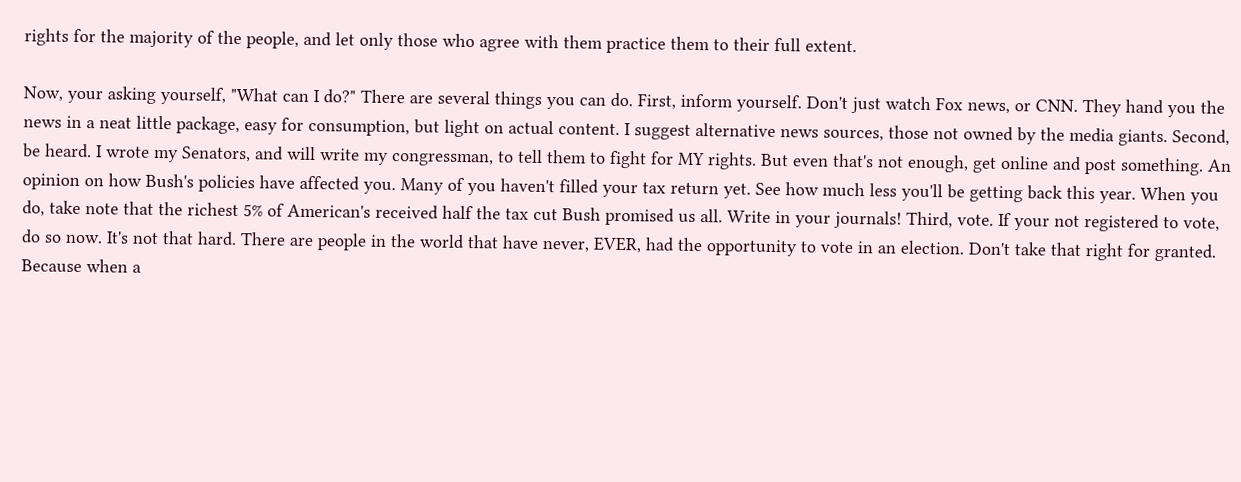rights for the majority of the people, and let only those who agree with them practice them to their full extent.

Now, your asking yourself, "What can I do?" There are several things you can do. First, inform yourself. Don't just watch Fox news, or CNN. They hand you the news in a neat little package, easy for consumption, but light on actual content. I suggest alternative news sources, those not owned by the media giants. Second, be heard. I wrote my Senators, and will write my congressman, to tell them to fight for MY rights. But even that's not enough, get online and post something. An opinion on how Bush's policies have affected you. Many of you haven't filled your tax return yet. See how much less you'll be getting back this year. When you do, take note that the richest 5% of American's received half the tax cut Bush promised us all. Write in your journals! Third, vote. If your not registered to vote, do so now. It's not that hard. There are people in the world that have never, EVER, had the opportunity to vote in an election. Don't take that right for granted. Because when a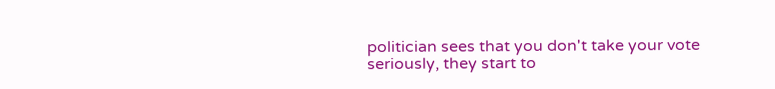politician sees that you don't take your vote seriously, they start to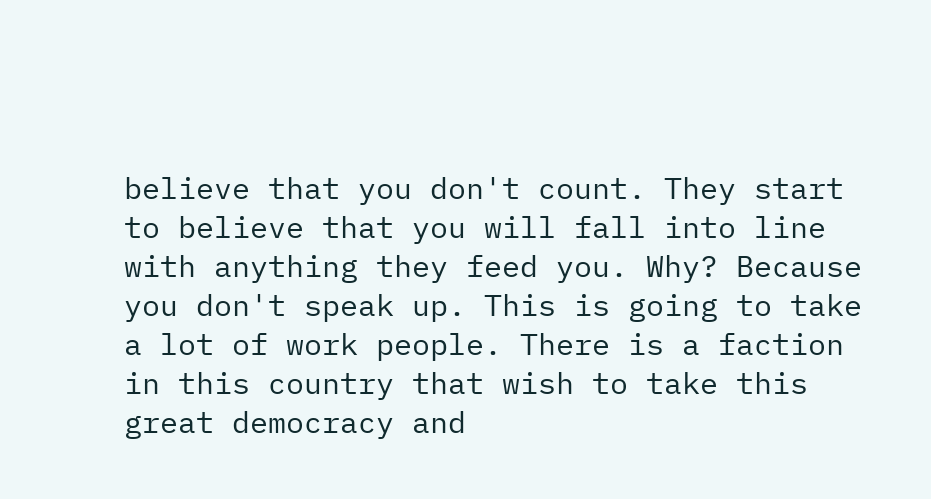believe that you don't count. They start to believe that you will fall into line with anything they feed you. Why? Because you don't speak up. This is going to take a lot of work people. There is a faction in this country that wish to take this great democracy and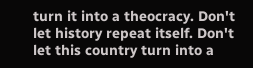turn it into a theocracy. Don't let history repeat itself. Don't let this country turn into a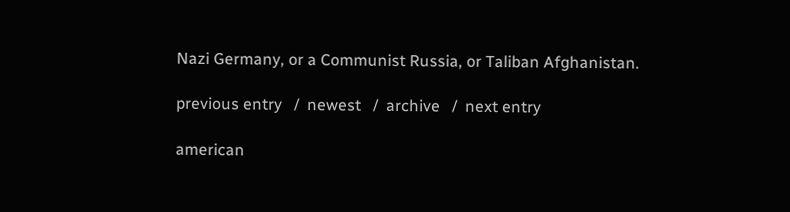Nazi Germany, or a Communist Russia, or Taliban Afghanistan.

previous entry   /  newest   /  archive   /  next entry

american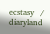ecstasy   /  diaryland